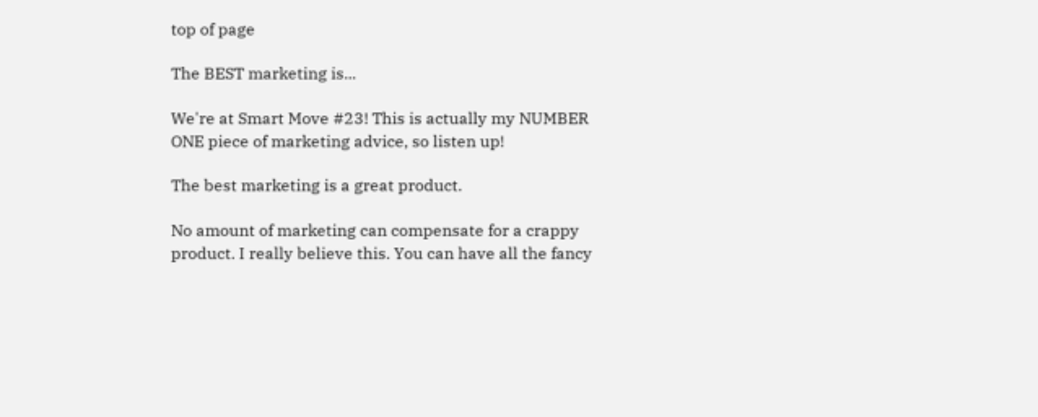top of page

The BEST marketing is...

We're at Smart Move #23! This is actually my NUMBER ONE piece of marketing advice, so listen up!

The best marketing is a great product.

No amount of marketing can compensate for a crappy product. I really believe this. You can have all the fancy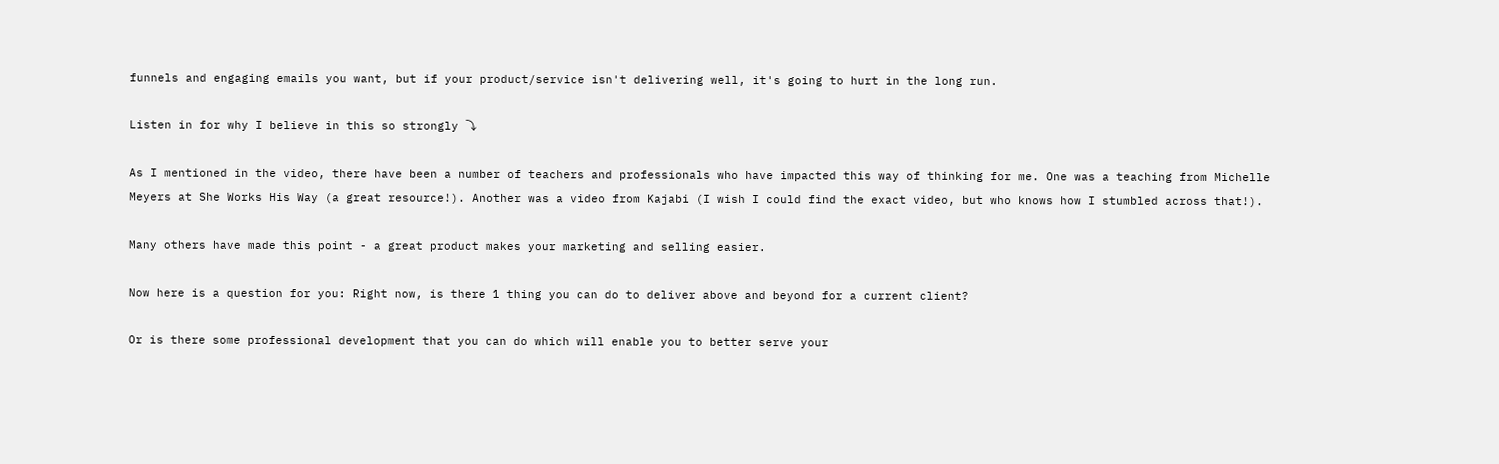funnels and engaging emails you want, but if your product/service isn't delivering well, it's going to hurt in the long run.

Listen in for why I believe in this so strongly ⤵

As I mentioned in the video, there have been a number of teachers and professionals who have impacted this way of thinking for me. One was a teaching from Michelle Meyers at She Works His Way (a great resource!). Another was a video from Kajabi (I wish I could find the exact video, but who knows how I stumbled across that!).

Many others have made this point - a great product makes your marketing and selling easier.

Now here is a question for you: Right now, is there 1 thing you can do to deliver above and beyond for a current client?

Or is there some professional development that you can do which will enable you to better serve your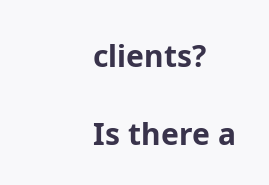clients?

Is there a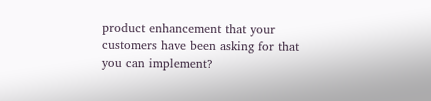product enhancement that your customers have been asking for that you can implement?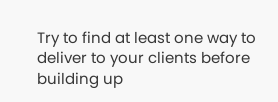Try to find at least one way to deliver to your clients before building up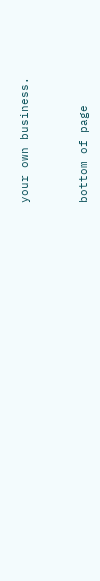your own business.


bottom of page